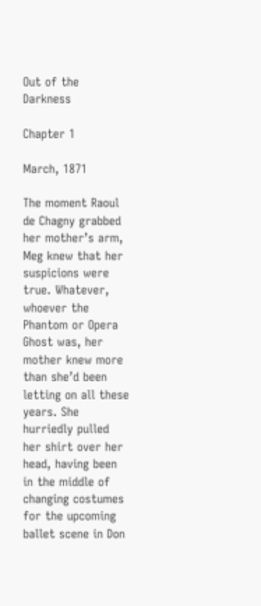Out of the Darkness

Chapter 1

March, 1871

The moment Raoul de Chagny grabbed her mother’s arm, Meg knew that her suspicions were true. Whatever, whoever the Phantom or Opera Ghost was, her mother knew more than she’d been letting on all these years. She hurriedly pulled her shirt over her head, having been in the middle of changing costumes for the upcoming ballet scene in Don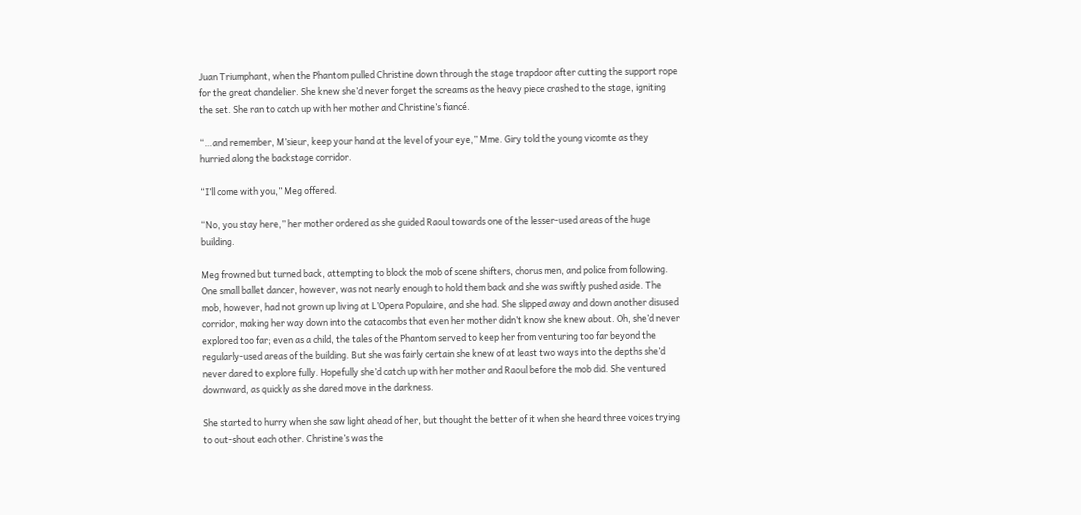Juan Triumphant, when the Phantom pulled Christine down through the stage trapdoor after cutting the support rope for the great chandelier. She knew she’d never forget the screams as the heavy piece crashed to the stage, igniting the set. She ran to catch up with her mother and Christine’s fiancé.

“…and remember, M’sieur, keep your hand at the level of your eye,” Mme. Giry told the young vicomte as they hurried along the backstage corridor.

“I’ll come with you,” Meg offered.

“No, you stay here,” her mother ordered as she guided Raoul towards one of the lesser-used areas of the huge building.

Meg frowned but turned back, attempting to block the mob of scene shifters, chorus men, and police from following. One small ballet dancer, however, was not nearly enough to hold them back and she was swiftly pushed aside. The mob, however, had not grown up living at L’Opera Populaire, and she had. She slipped away and down another disused corridor, making her way down into the catacombs that even her mother didn’t know she knew about. Oh, she’d never explored too far; even as a child, the tales of the Phantom served to keep her from venturing too far beyond the regularly-used areas of the building. But she was fairly certain she knew of at least two ways into the depths she’d never dared to explore fully. Hopefully she’d catch up with her mother and Raoul before the mob did. She ventured downward, as quickly as she dared move in the darkness.

She started to hurry when she saw light ahead of her, but thought the better of it when she heard three voices trying to out-shout each other. Christine’s was the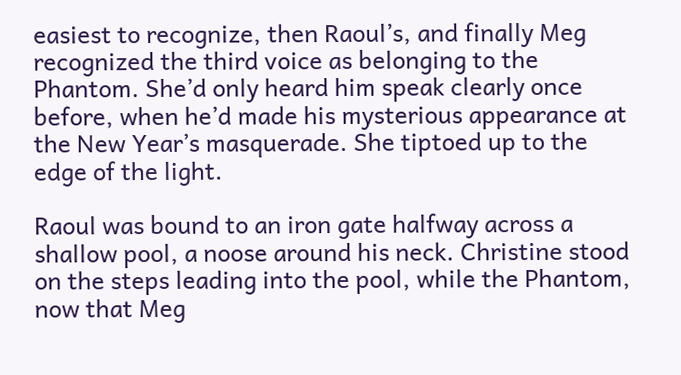easiest to recognize, then Raoul’s, and finally Meg recognized the third voice as belonging to the Phantom. She’d only heard him speak clearly once before, when he’d made his mysterious appearance at the New Year’s masquerade. She tiptoed up to the edge of the light.

Raoul was bound to an iron gate halfway across a shallow pool, a noose around his neck. Christine stood on the steps leading into the pool, while the Phantom, now that Meg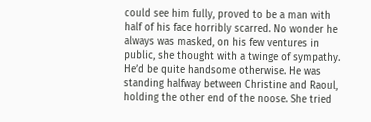could see him fully, proved to be a man with half of his face horribly scarred. No wonder he always was masked, on his few ventures in public, she thought with a twinge of sympathy. He’d be quite handsome otherwise. He was standing halfway between Christine and Raoul, holding the other end of the noose. She tried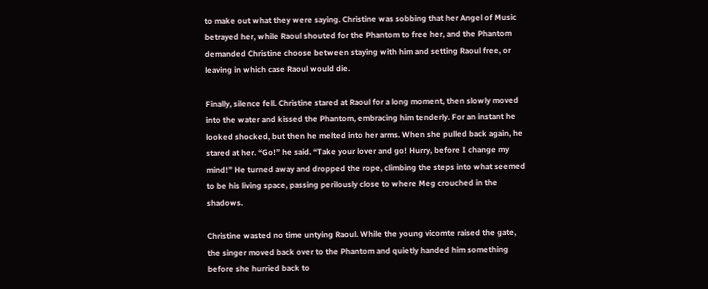to make out what they were saying. Christine was sobbing that her Angel of Music betrayed her, while Raoul shouted for the Phantom to free her, and the Phantom demanded Christine choose between staying with him and setting Raoul free, or leaving in which case Raoul would die.

Finally, silence fell. Christine stared at Raoul for a long moment, then slowly moved into the water and kissed the Phantom, embracing him tenderly. For an instant he looked shocked, but then he melted into her arms. When she pulled back again, he stared at her. “Go!” he said. “Take your lover and go! Hurry, before I change my mind!” He turned away and dropped the rope, climbing the steps into what seemed to be his living space, passing perilously close to where Meg crouched in the shadows.

Christine wasted no time untying Raoul. While the young vicomte raised the gate, the singer moved back over to the Phantom and quietly handed him something before she hurried back to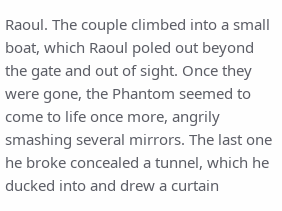Raoul. The couple climbed into a small boat, which Raoul poled out beyond the gate and out of sight. Once they were gone, the Phantom seemed to come to life once more, angrily smashing several mirrors. The last one he broke concealed a tunnel, which he ducked into and drew a curtain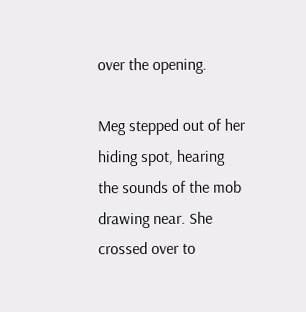over the opening.

Meg stepped out of her hiding spot, hearing the sounds of the mob drawing near. She crossed over to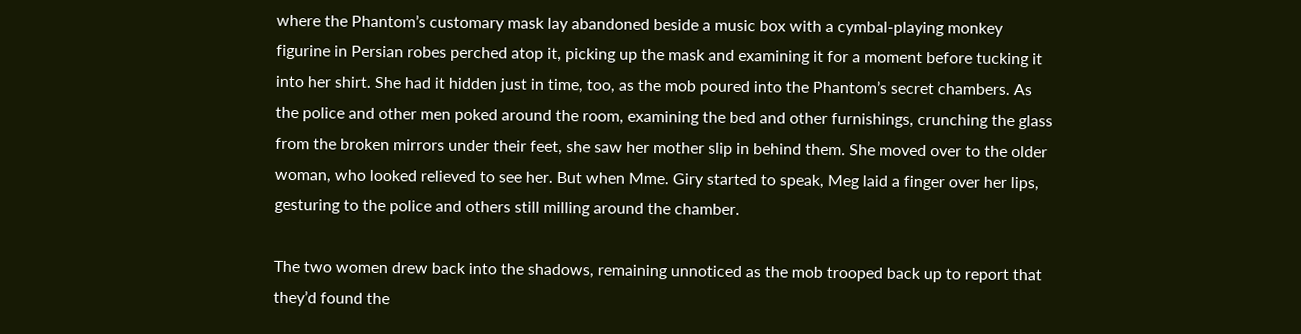where the Phantom’s customary mask lay abandoned beside a music box with a cymbal-playing monkey figurine in Persian robes perched atop it, picking up the mask and examining it for a moment before tucking it into her shirt. She had it hidden just in time, too, as the mob poured into the Phantom’s secret chambers. As the police and other men poked around the room, examining the bed and other furnishings, crunching the glass from the broken mirrors under their feet, she saw her mother slip in behind them. She moved over to the older woman, who looked relieved to see her. But when Mme. Giry started to speak, Meg laid a finger over her lips, gesturing to the police and others still milling around the chamber.

The two women drew back into the shadows, remaining unnoticed as the mob trooped back up to report that they’d found the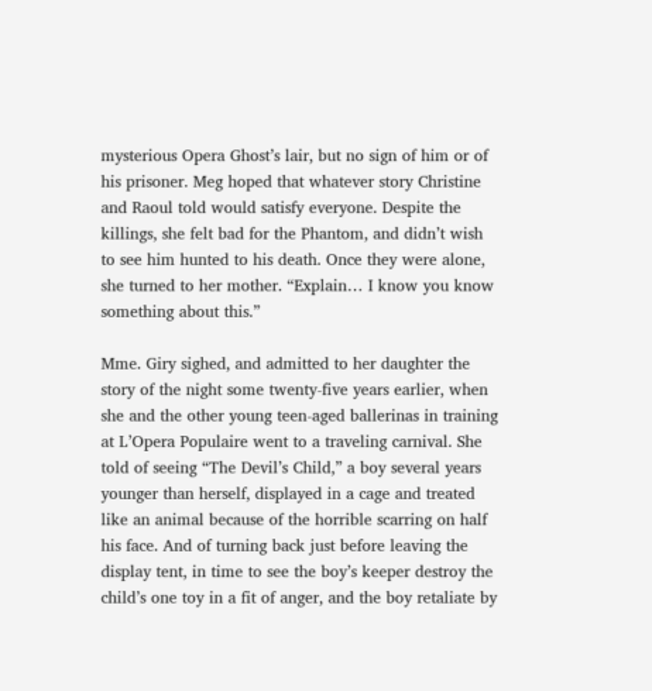mysterious Opera Ghost’s lair, but no sign of him or of his prisoner. Meg hoped that whatever story Christine and Raoul told would satisfy everyone. Despite the killings, she felt bad for the Phantom, and didn’t wish to see him hunted to his death. Once they were alone, she turned to her mother. “Explain… I know you know something about this.”

Mme. Giry sighed, and admitted to her daughter the story of the night some twenty-five years earlier, when she and the other young teen-aged ballerinas in training at L’Opera Populaire went to a traveling carnival. She told of seeing “The Devil’s Child,” a boy several years younger than herself, displayed in a cage and treated like an animal because of the horrible scarring on half his face. And of turning back just before leaving the display tent, in time to see the boy’s keeper destroy the child’s one toy in a fit of anger, and the boy retaliate by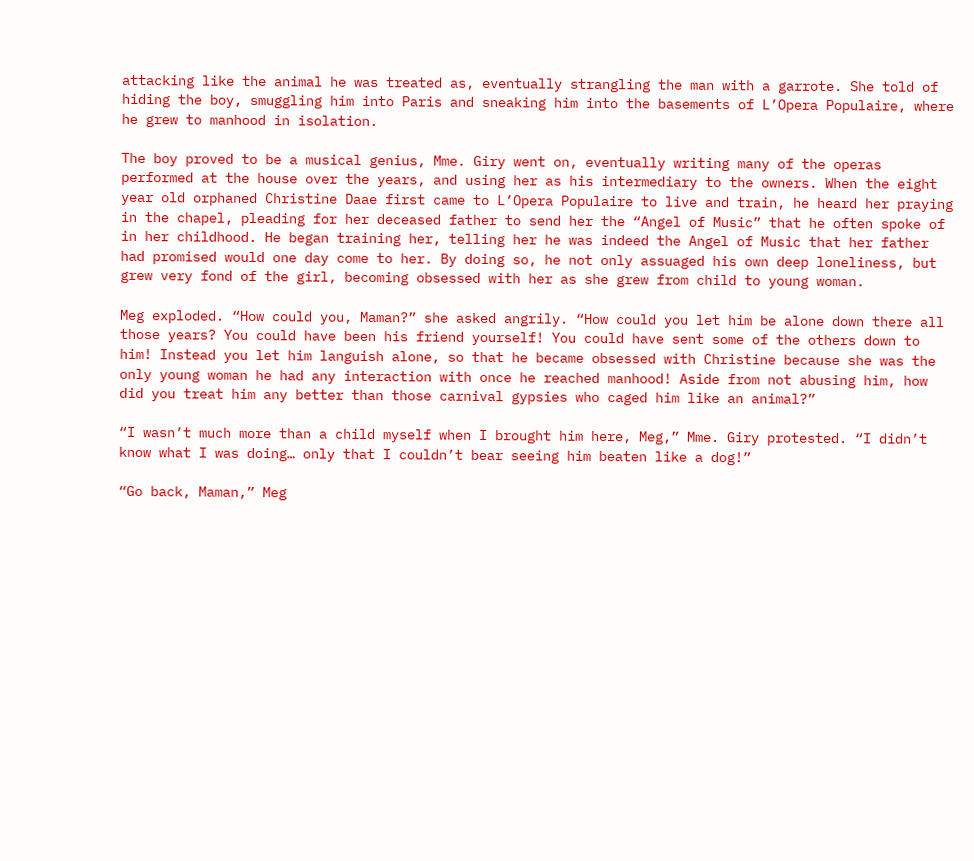attacking like the animal he was treated as, eventually strangling the man with a garrote. She told of hiding the boy, smuggling him into Paris and sneaking him into the basements of L’Opera Populaire, where he grew to manhood in isolation.

The boy proved to be a musical genius, Mme. Giry went on, eventually writing many of the operas performed at the house over the years, and using her as his intermediary to the owners. When the eight year old orphaned Christine Daae first came to L’Opera Populaire to live and train, he heard her praying in the chapel, pleading for her deceased father to send her the “Angel of Music” that he often spoke of in her childhood. He began training her, telling her he was indeed the Angel of Music that her father had promised would one day come to her. By doing so, he not only assuaged his own deep loneliness, but grew very fond of the girl, becoming obsessed with her as she grew from child to young woman.

Meg exploded. “How could you, Maman?” she asked angrily. “How could you let him be alone down there all those years? You could have been his friend yourself! You could have sent some of the others down to him! Instead you let him languish alone, so that he became obsessed with Christine because she was the only young woman he had any interaction with once he reached manhood! Aside from not abusing him, how did you treat him any better than those carnival gypsies who caged him like an animal?”

“I wasn’t much more than a child myself when I brought him here, Meg,” Mme. Giry protested. “I didn’t know what I was doing… only that I couldn’t bear seeing him beaten like a dog!”

“Go back, Maman,” Meg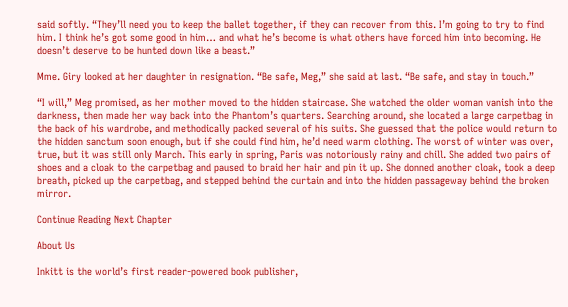said softly. “They’ll need you to keep the ballet together, if they can recover from this. I’m going to try to find him. I think he’s got some good in him… and what he’s become is what others have forced him into becoming. He doesn’t deserve to be hunted down like a beast.”

Mme. Giry looked at her daughter in resignation. “Be safe, Meg,” she said at last. “Be safe, and stay in touch.”

“I will,” Meg promised, as her mother moved to the hidden staircase. She watched the older woman vanish into the darkness, then made her way back into the Phantom’s quarters. Searching around, she located a large carpetbag in the back of his wardrobe, and methodically packed several of his suits. She guessed that the police would return to the hidden sanctum soon enough, but if she could find him, he’d need warm clothing. The worst of winter was over, true, but it was still only March. This early in spring, Paris was notoriously rainy and chill. She added two pairs of shoes and a cloak to the carpetbag and paused to braid her hair and pin it up. She donned another cloak, took a deep breath, picked up the carpetbag, and stepped behind the curtain and into the hidden passageway behind the broken mirror.

Continue Reading Next Chapter

About Us

Inkitt is the world’s first reader-powered book publisher,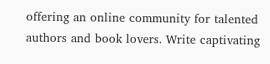offering an online community for talented authors and book lovers. Write captivating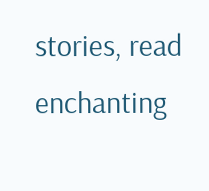stories, read enchanting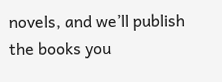novels, and we’ll publish the books you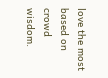love the most based on crowd wisdom.